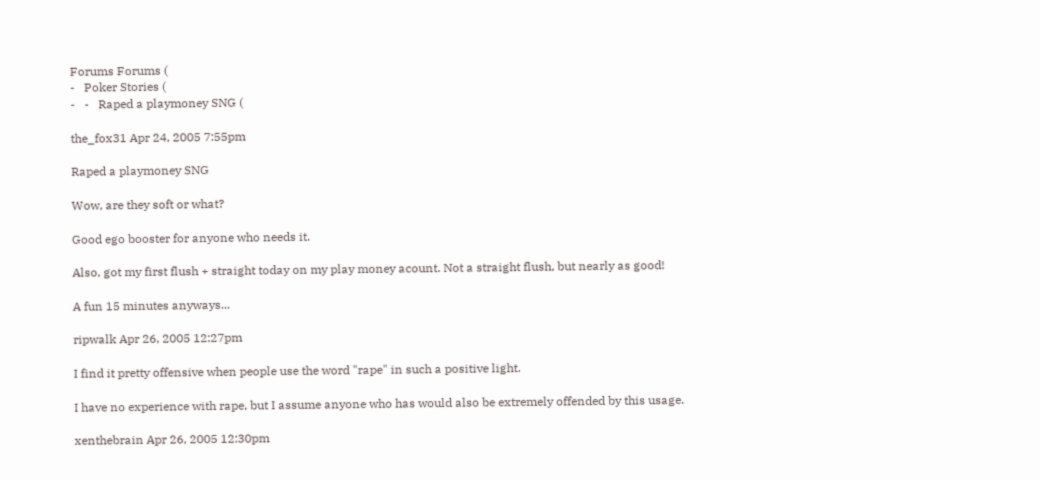Forums Forums (
-   Poker Stories (
-   -   Raped a playmoney SNG (

the_fox31 Apr 24, 2005 7:55pm

Raped a playmoney SNG

Wow, are they soft or what?

Good ego booster for anyone who needs it.

Also, got my first flush + straight today on my play money acount. Not a straight flush, but nearly as good!

A fun 15 minutes anyways...

ripwalk Apr 26, 2005 12:27pm

I find it pretty offensive when people use the word "rape" in such a positive light.

I have no experience with rape, but I assume anyone who has would also be extremely offended by this usage.

xenthebrain Apr 26, 2005 12:30pm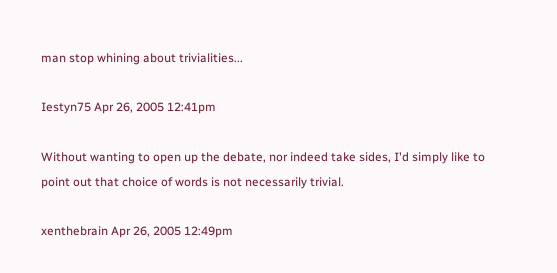man stop whining about trivialities...

Iestyn75 Apr 26, 2005 12:41pm

Without wanting to open up the debate, nor indeed take sides, I'd simply like to point out that choice of words is not necessarily trivial.

xenthebrain Apr 26, 2005 12:49pm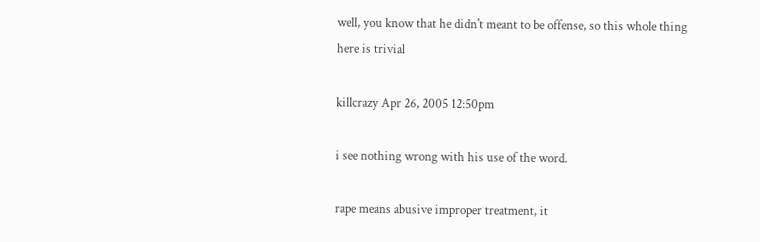well, you know that he didn't meant to be offense, so this whole thing here is trivial

killcrazy Apr 26, 2005 12:50pm

i see nothing wrong with his use of the word.

rape means abusive improper treatment, it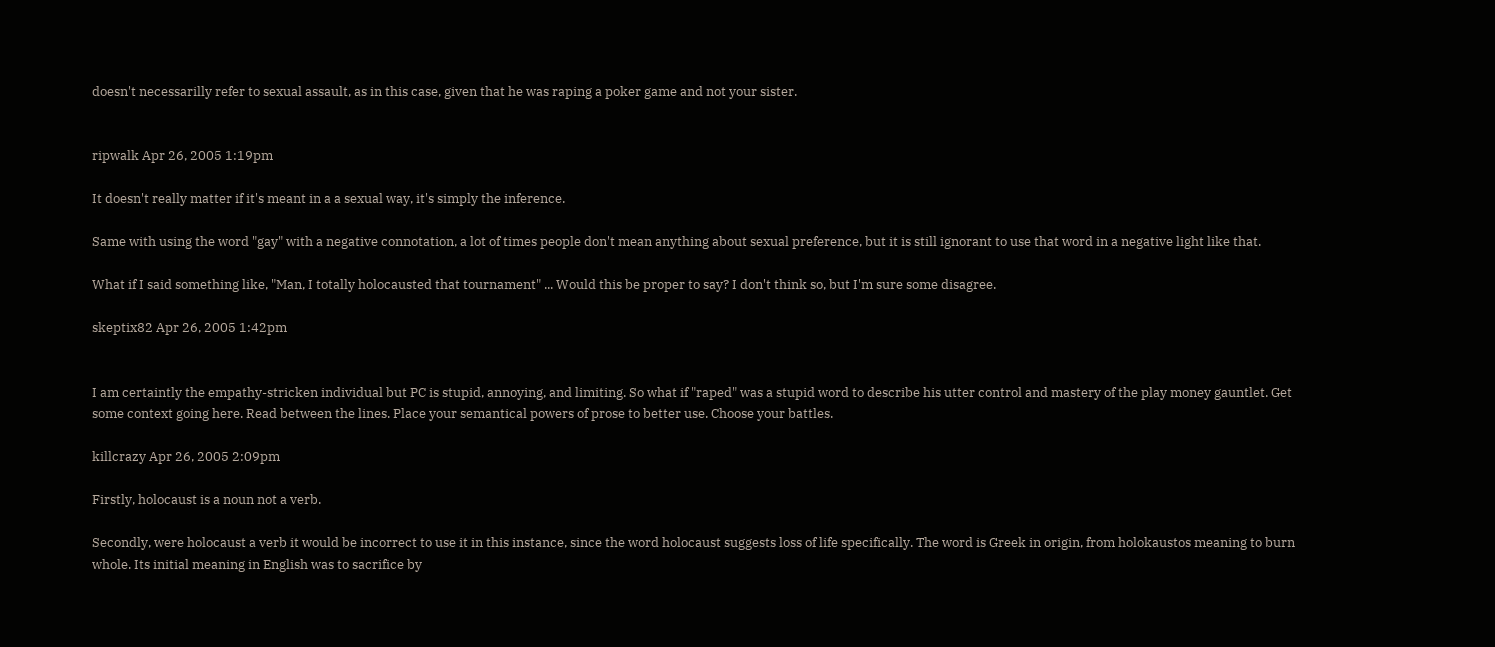doesn't necessarilly refer to sexual assault, as in this case, given that he was raping a poker game and not your sister.


ripwalk Apr 26, 2005 1:19pm

It doesn't really matter if it's meant in a a sexual way, it's simply the inference.

Same with using the word "gay" with a negative connotation, a lot of times people don't mean anything about sexual preference, but it is still ignorant to use that word in a negative light like that.

What if I said something like, "Man, I totally holocausted that tournament" ... Would this be proper to say? I don't think so, but I'm sure some disagree.

skeptix82 Apr 26, 2005 1:42pm


I am certaintly the empathy-stricken individual but PC is stupid, annoying, and limiting. So what if "raped" was a stupid word to describe his utter control and mastery of the play money gauntlet. Get some context going here. Read between the lines. Place your semantical powers of prose to better use. Choose your battles.

killcrazy Apr 26, 2005 2:09pm

Firstly, holocaust is a noun not a verb.

Secondly, were holocaust a verb it would be incorrect to use it in this instance, since the word holocaust suggests loss of life specifically. The word is Greek in origin, from holokaustos meaning to burn whole. Its initial meaning in English was to sacrifice by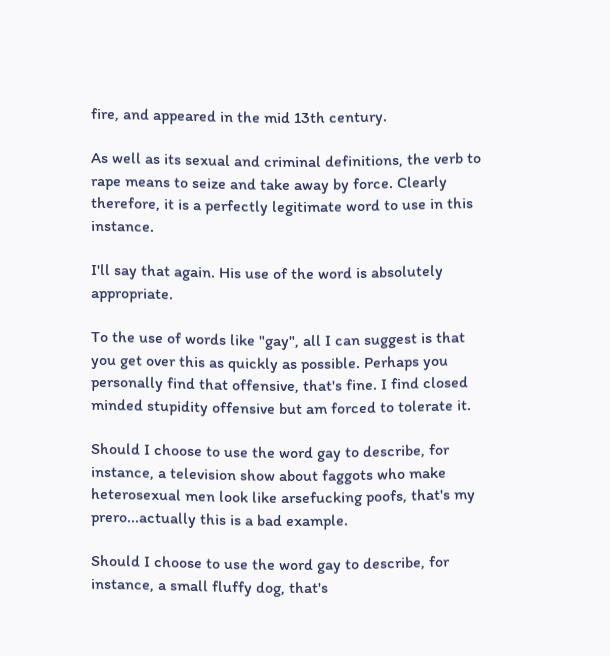fire, and appeared in the mid 13th century.

As well as its sexual and criminal definitions, the verb to rape means to seize and take away by force. Clearly therefore, it is a perfectly legitimate word to use in this instance.

I'll say that again. His use of the word is absolutely appropriate.

To the use of words like "gay", all I can suggest is that you get over this as quickly as possible. Perhaps you personally find that offensive, that's fine. I find closed minded stupidity offensive but am forced to tolerate it.

Should I choose to use the word gay to describe, for instance, a television show about faggots who make heterosexual men look like arsefucking poofs, that's my prero...actually this is a bad example.

Should I choose to use the word gay to describe, for instance, a small fluffy dog, that's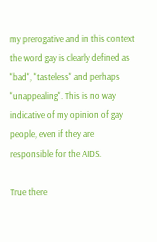my prerogative and in this context the word gay is clearly defined as "bad", "tasteless" and perhaps "unappealing". This is no way indicative of my opinion of gay people, even if they are responsible for the AIDS.

True there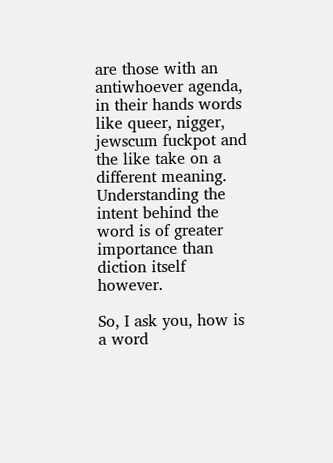are those with an antiwhoever agenda, in their hands words like queer, nigger, jewscum fuckpot and the like take on a different meaning. Understanding the intent behind the word is of greater importance than diction itself however.

So, I ask you, how is a word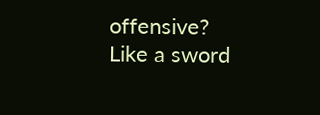offensive? Like a sword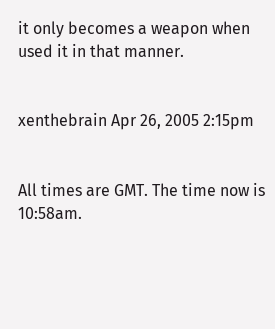it only becomes a weapon when used it in that manner.


xenthebrain Apr 26, 2005 2:15pm


All times are GMT. The time now is 10:58am.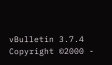vBulletin 3.7.4 Copyright ©2000 -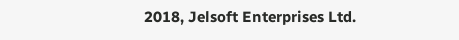2018, Jelsoft Enterprises Ltd.